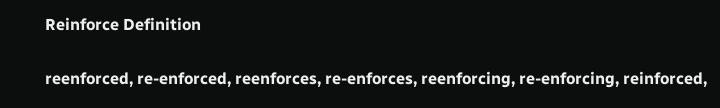Reinforce Definition

reenforced, re-enforced, reenforces, re-enforces, reenforcing, re-enforcing, reinforced,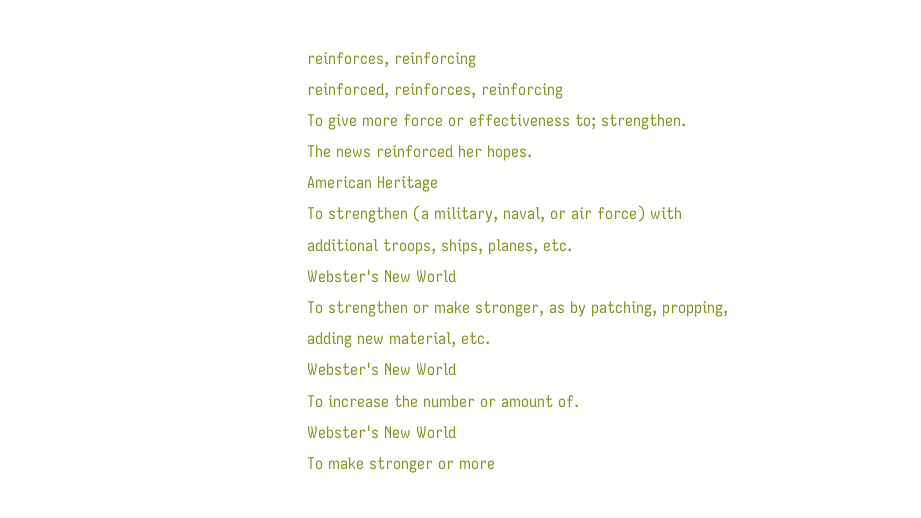reinforces, reinforcing
reinforced, reinforces, reinforcing
To give more force or effectiveness to; strengthen.
The news reinforced her hopes.
American Heritage
To strengthen (a military, naval, or air force) with additional troops, ships, planes, etc.
Webster's New World
To strengthen or make stronger, as by patching, propping, adding new material, etc.
Webster's New World
To increase the number or amount of.
Webster's New World
To make stronger or more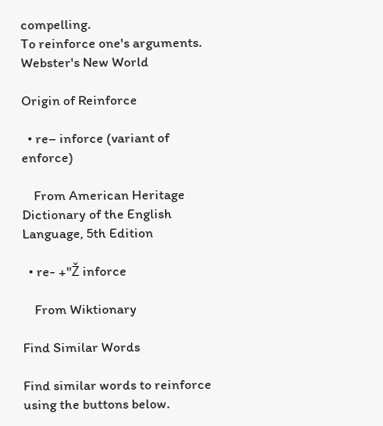compelling.
To reinforce one's arguments.
Webster's New World

Origin of Reinforce

  • re– inforce (variant of enforce)

    From American Heritage Dictionary of the English Language, 5th Edition

  • re- +"Ž inforce

    From Wiktionary

Find Similar Words

Find similar words to reinforce using the buttons below.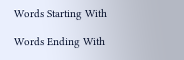Words Starting With

Words Ending With